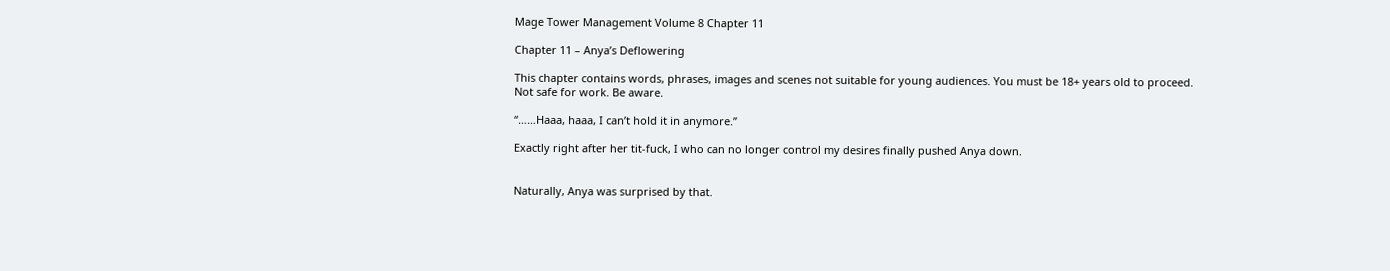Mage Tower Management Volume 8 Chapter 11

Chapter 11 – Anya’s Deflowering

This chapter contains words, phrases, images and scenes not suitable for young audiences. You must be 18+ years old to proceed. Not safe for work. Be aware.

“……Haaa, haaa, I can’t hold it in anymore.”

Exactly right after her tit-fuck, I who can no longer control my desires finally pushed Anya down.


Naturally, Anya was surprised by that.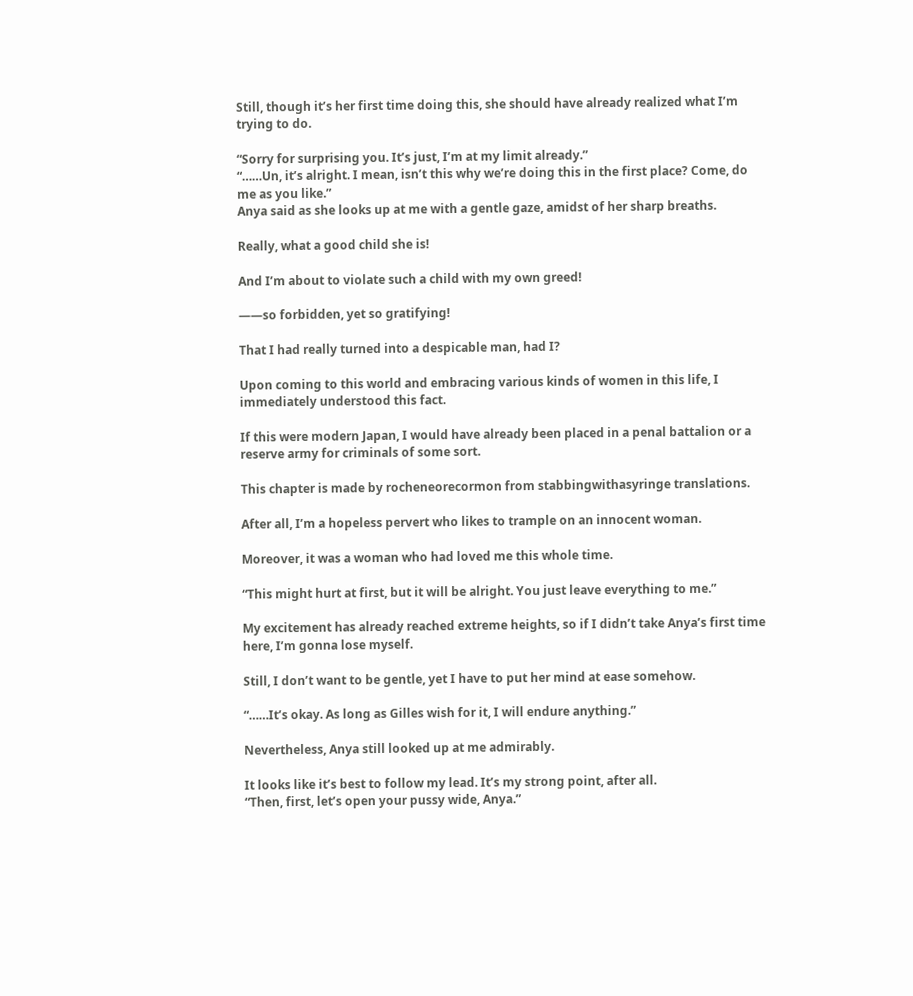Still, though it’s her first time doing this, she should have already realized what I’m trying to do.

“Sorry for surprising you. It’s just, I’m at my limit already.”
“……Un, it’s alright. I mean, isn’t this why we’re doing this in the first place? Come, do me as you like.”
Anya said as she looks up at me with a gentle gaze, amidst of her sharp breaths.

Really, what a good child she is!

And I’m about to violate such a child with my own greed!

――so forbidden, yet so gratifying!

That I had really turned into a despicable man, had I?

Upon coming to this world and embracing various kinds of women in this life, I immediately understood this fact.

If this were modern Japan, I would have already been placed in a penal battalion or a reserve army for criminals of some sort.

This chapter is made by rocheneorecormon from stabbingwithasyringe translations.

After all, I’m a hopeless pervert who likes to trample on an innocent woman.

Moreover, it was a woman who had loved me this whole time.

“This might hurt at first, but it will be alright. You just leave everything to me.”

My excitement has already reached extreme heights, so if I didn’t take Anya’s first time here, I’m gonna lose myself.

Still, I don’t want to be gentle, yet I have to put her mind at ease somehow.

“……It’s okay. As long as Gilles wish for it, I will endure anything.”

Nevertheless, Anya still looked up at me admirably.

It looks like it’s best to follow my lead. It’s my strong point, after all.
“Then, first, let’s open your pussy wide, Anya.”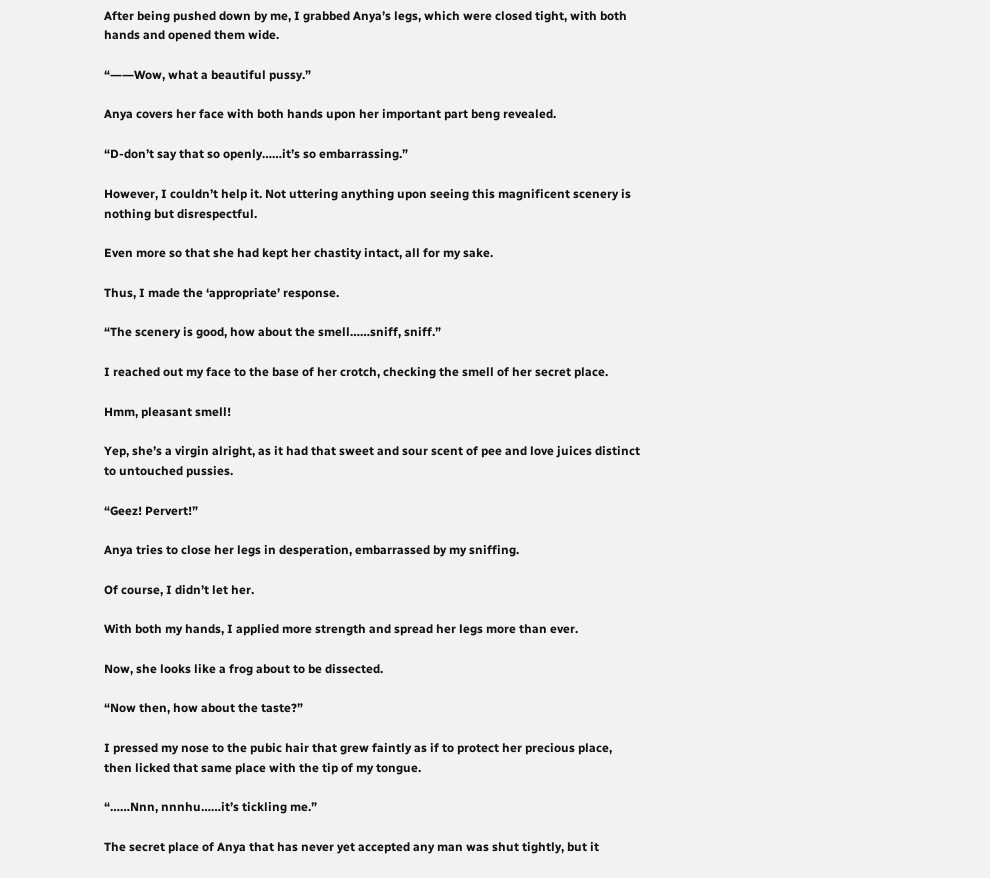After being pushed down by me, I grabbed Anya’s legs, which were closed tight, with both hands and opened them wide.

“――Wow, what a beautiful pussy.”

Anya covers her face with both hands upon her important part beng revealed.

“D-don’t say that so openly……it’s so embarrassing.”

However, I couldn’t help it. Not uttering anything upon seeing this magnificent scenery is nothing but disrespectful.

Even more so that she had kept her chastity intact, all for my sake.

Thus, I made the ‘appropriate’ response.

“The scenery is good, how about the smell……sniff, sniff.”

I reached out my face to the base of her crotch, checking the smell of her secret place.

Hmm, pleasant smell!

Yep, she’s a virgin alright, as it had that sweet and sour scent of pee and love juices distinct to untouched pussies.

“Geez! Pervert!”

Anya tries to close her legs in desperation, embarrassed by my sniffing.

Of course, I didn’t let her.

With both my hands, I applied more strength and spread her legs more than ever.

Now, she looks like a frog about to be dissected.

“Now then, how about the taste?”

I pressed my nose to the pubic hair that grew faintly as if to protect her precious place, then licked that same place with the tip of my tongue.

“……Nnn, nnnhu……it’s tickling me.”

The secret place of Anya that has never yet accepted any man was shut tightly, but it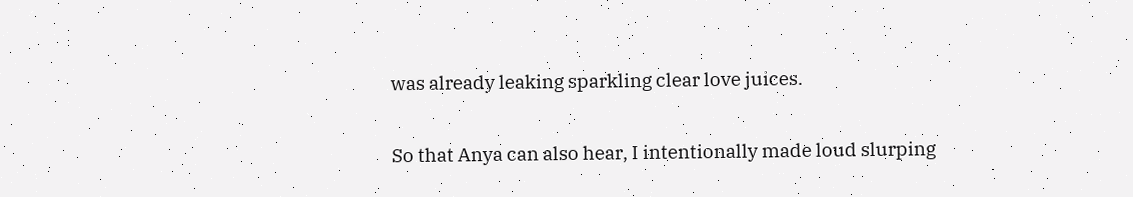was already leaking sparkling clear love juices.

So that Anya can also hear, I intentionally made loud slurping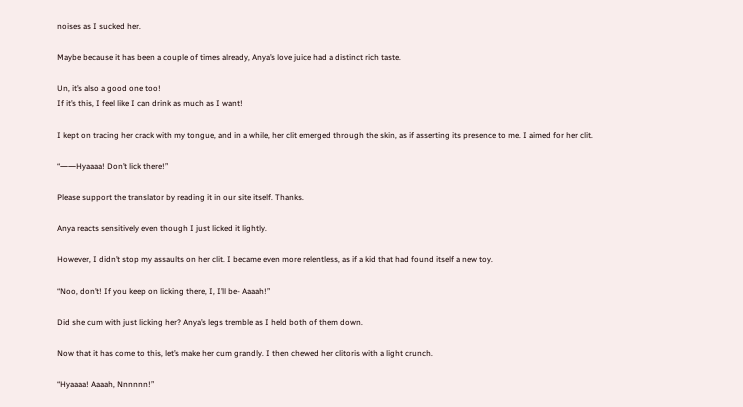noises as I sucked her.

Maybe because it has been a couple of times already, Anya’s love juice had a distinct rich taste.

Un, it’s also a good one too!
If it’s this, I feel like I can drink as much as I want!

I kept on tracing her crack with my tongue, and in a while, her clit emerged through the skin, as if asserting its presence to me. I aimed for her clit.

“――Hyaaaa! Don’t lick there!”

Please support the translator by reading it in our site itself. Thanks.

Anya reacts sensitively even though I just licked it lightly.

However, I didn’t stop my assaults on her clit. I became even more relentless, as if a kid that had found itself a new toy.

“Noo, don’t! If you keep on licking there, I, I’ll be- Aaaah!”

Did she cum with just licking her? Anya’s legs tremble as I held both of them down.

Now that it has come to this, let’s make her cum grandly. I then chewed her clitoris with a light crunch.

“Hyaaaa! Aaaah, Nnnnnn!”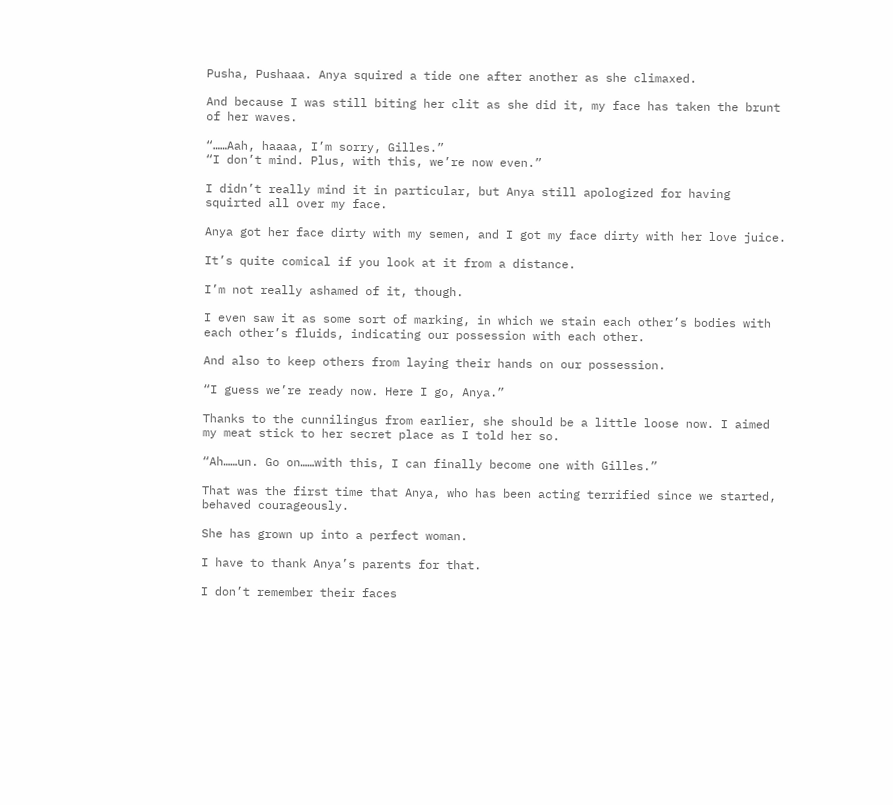Pusha, Pushaaa. Anya squired a tide one after another as she climaxed.

And because I was still biting her clit as she did it, my face has taken the brunt of her waves.

“……Aah, haaaa, I’m sorry, Gilles.”
“I don’t mind. Plus, with this, we’re now even.”

I didn’t really mind it in particular, but Anya still apologized for having squirted all over my face.

Anya got her face dirty with my semen, and I got my face dirty with her love juice.

It’s quite comical if you look at it from a distance.

I’m not really ashamed of it, though.

I even saw it as some sort of marking, in which we stain each other’s bodies with each other’s fluids, indicating our possession with each other.

And also to keep others from laying their hands on our possession.

“I guess we’re ready now. Here I go, Anya.”

Thanks to the cunnilingus from earlier, she should be a little loose now. I aimed my meat stick to her secret place as I told her so.

“Ah……un. Go on……with this, I can finally become one with Gilles.”

That was the first time that Anya, who has been acting terrified since we started, behaved courageously.

She has grown up into a perfect woman.

I have to thank Anya’s parents for that.

I don’t remember their faces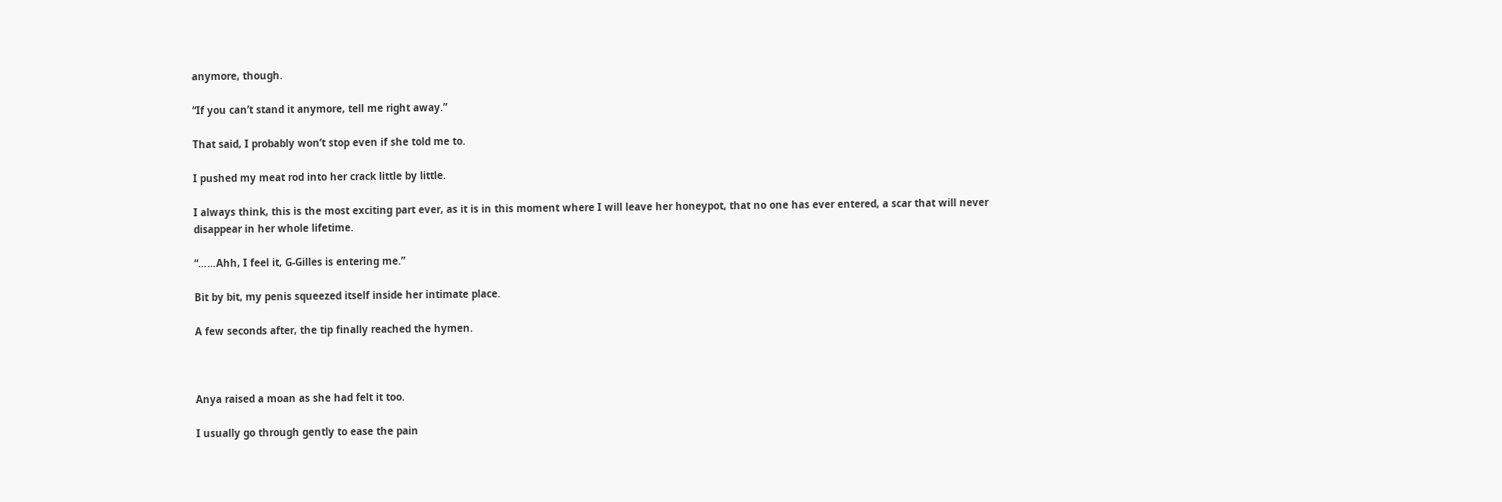anymore, though.

“If you can’t stand it anymore, tell me right away.”

That said, I probably won’t stop even if she told me to.

I pushed my meat rod into her crack little by little.

I always think, this is the most exciting part ever, as it is in this moment where I will leave her honeypot, that no one has ever entered, a scar that will never disappear in her whole lifetime.

“……Ahh, I feel it, G-Gilles is entering me.”

Bit by bit, my penis squeezed itself inside her intimate place.

A few seconds after, the tip finally reached the hymen.



Anya raised a moan as she had felt it too.

I usually go through gently to ease the pain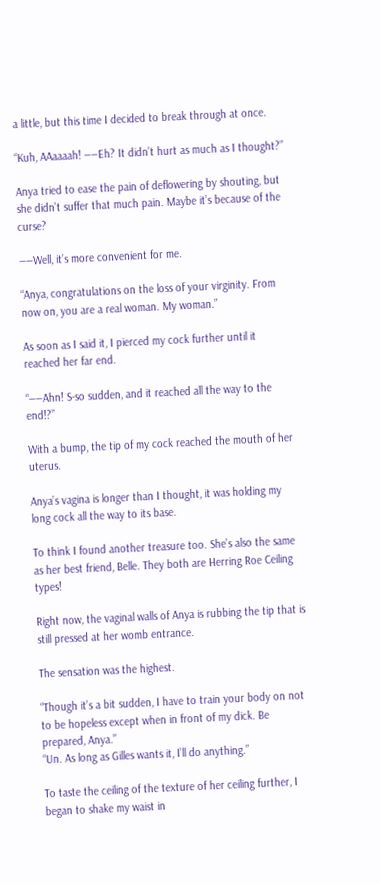a little, but this time I decided to break through at once.

“Kuh, AAaaaah! ――Eh? It didn’t hurt as much as I thought?”

Anya tried to ease the pain of deflowering by shouting, but she didn’t suffer that much pain. Maybe it’s because of the curse?

――Well, it’s more convenient for me.

“Anya, congratulations on the loss of your virginity. From now on, you are a real woman. My woman.”

As soon as I said it, I pierced my cock further until it reached her far end.

“――Ahn! S-so sudden, and it reached all the way to the end!?”

With a bump, the tip of my cock reached the mouth of her uterus.

Anya’s vagina is longer than I thought, it was holding my long cock all the way to its base.

To think I found another treasure too. She’s also the same as her best friend, Belle. They both are Herring Roe Ceiling types!

Right now, the vaginal walls of Anya is rubbing the tip that is still pressed at her womb entrance.

The sensation was the highest.

“Though it’s a bit sudden, I have to train your body on not to be hopeless except when in front of my dick. Be prepared, Anya.”
“Un. As long as Gilles wants it, I’ll do anything.”

To taste the ceiling of the texture of her ceiling further, I began to shake my waist in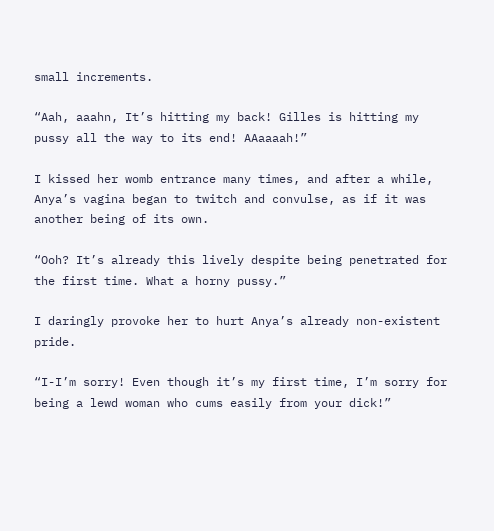small increments.

“Aah, aaahn, It’s hitting my back! Gilles is hitting my pussy all the way to its end! AAaaaah!”

I kissed her womb entrance many times, and after a while, Anya’s vagina began to twitch and convulse, as if it was another being of its own.

“Ooh? It’s already this lively despite being penetrated for the first time. What a horny pussy.”

I daringly provoke her to hurt Anya’s already non-existent pride.

“I-I’m sorry! Even though it’s my first time, I’m sorry for being a lewd woman who cums easily from your dick!”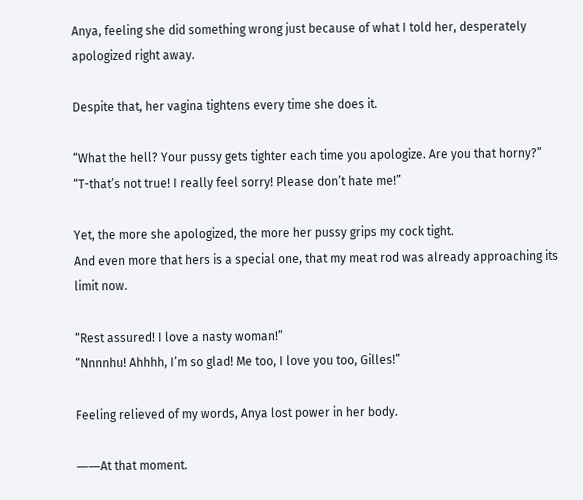Anya, feeling she did something wrong just because of what I told her, desperately apologized right away.

Despite that, her vagina tightens every time she does it.

“What the hell? Your pussy gets tighter each time you apologize. Are you that horny?”
“T-that’s not true! I really feel sorry! Please don’t hate me!”

Yet, the more she apologized, the more her pussy grips my cock tight.
And even more that hers is a special one, that my meat rod was already approaching its limit now.

“Rest assured! I love a nasty woman!”
“Nnnnhu! Ahhhh, I’m so glad! Me too, I love you too, Gilles!”

Feeling relieved of my words, Anya lost power in her body.

――At that moment.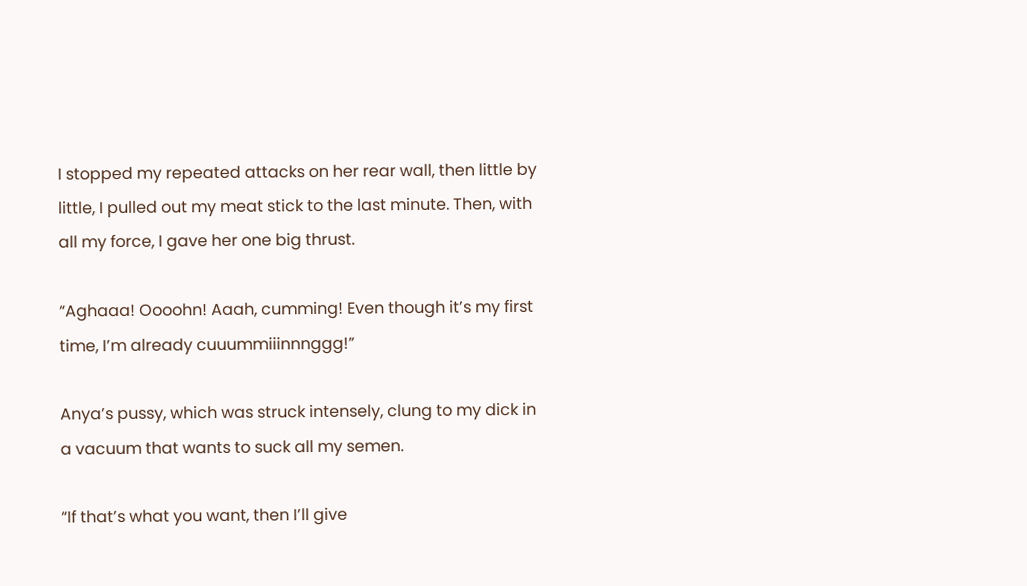I stopped my repeated attacks on her rear wall, then little by little, I pulled out my meat stick to the last minute. Then, with all my force, I gave her one big thrust.

“Aghaaa! Oooohn! Aaah, cumming! Even though it’s my first time, I’m already cuuummiiinnnggg!”

Anya’s pussy, which was struck intensely, clung to my dick in a vacuum that wants to suck all my semen.

“If that’s what you want, then I’ll give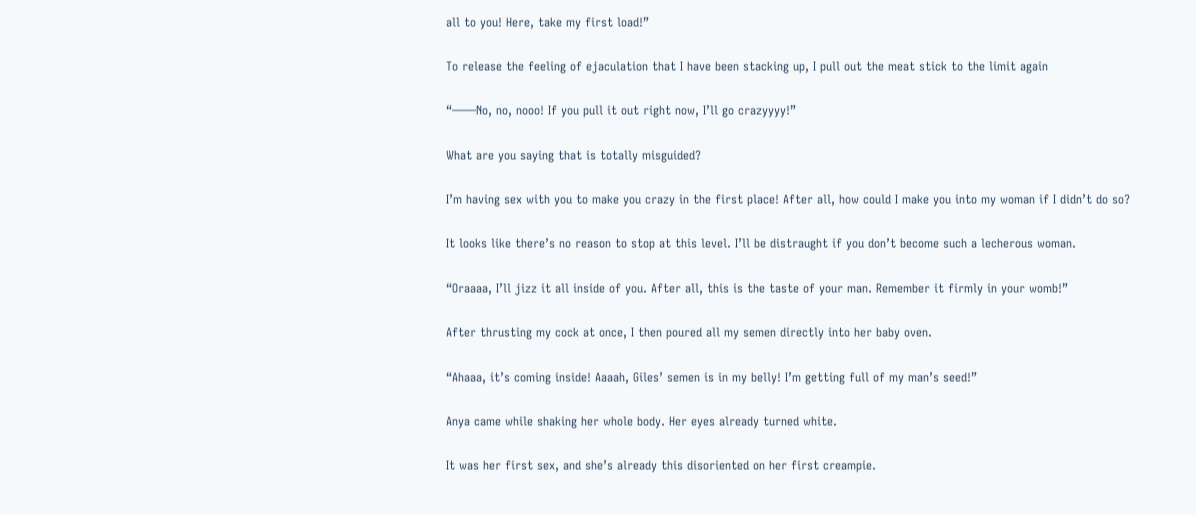all to you! Here, take my first load!”

To release the feeling of ejaculation that I have been stacking up, I pull out the meat stick to the limit again

“――No, no, nooo! If you pull it out right now, I’ll go crazyyyy!”

What are you saying that is totally misguided?

I’m having sex with you to make you crazy in the first place! After all, how could I make you into my woman if I didn’t do so?

It looks like there’s no reason to stop at this level. I’ll be distraught if you don’t become such a lecherous woman.

“Oraaaa, I’ll jizz it all inside of you. After all, this is the taste of your man. Remember it firmly in your womb!”

After thrusting my cock at once, I then poured all my semen directly into her baby oven.

“Ahaaa, it’s coming inside! Aaaah, Giles’ semen is in my belly! I’m getting full of my man’s seed!”

Anya came while shaking her whole body. Her eyes already turned white.

It was her first sex, and she’s already this disoriented on her first creampie.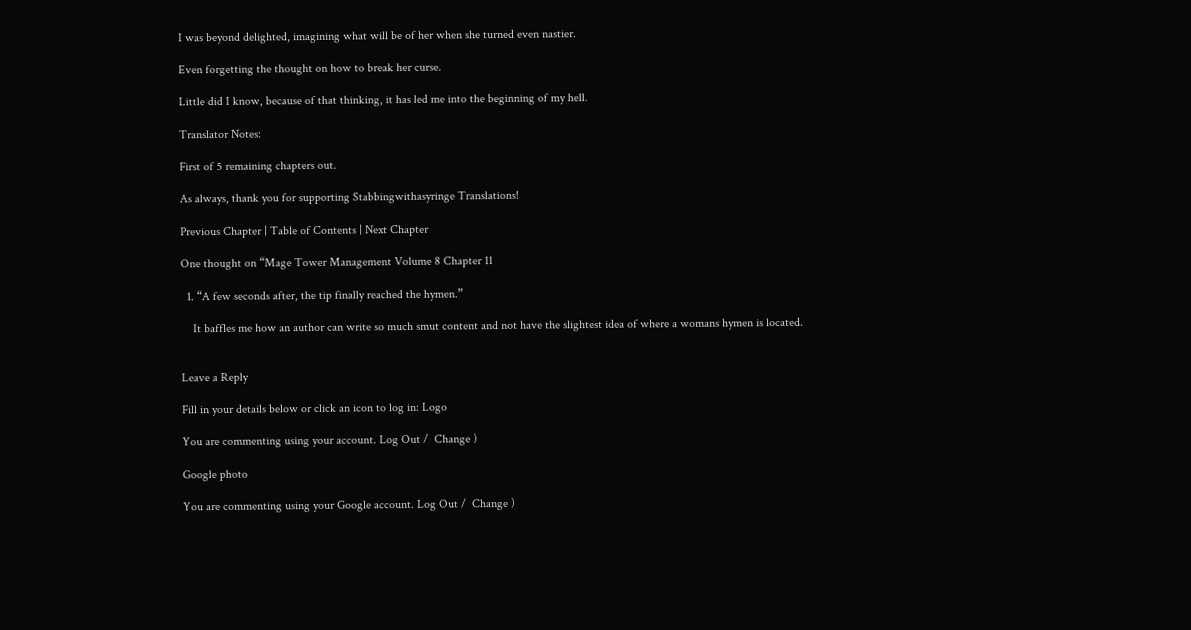I was beyond delighted, imagining what will be of her when she turned even nastier.

Even forgetting the thought on how to break her curse.

Little did I know, because of that thinking, it has led me into the beginning of my hell.

Translator Notes:

First of 5 remaining chapters out.

As always, thank you for supporting Stabbingwithasyringe Translations!

Previous Chapter | Table of Contents | Next Chapter

One thought on “Mage Tower Management Volume 8 Chapter 11

  1. “A few seconds after, the tip finally reached the hymen.”

    It baffles me how an author can write so much smut content and not have the slightest idea of where a womans hymen is located.


Leave a Reply

Fill in your details below or click an icon to log in: Logo

You are commenting using your account. Log Out /  Change )

Google photo

You are commenting using your Google account. Log Out /  Change )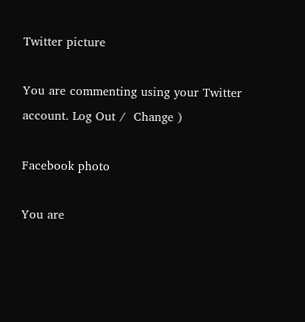Twitter picture

You are commenting using your Twitter account. Log Out /  Change )

Facebook photo

You are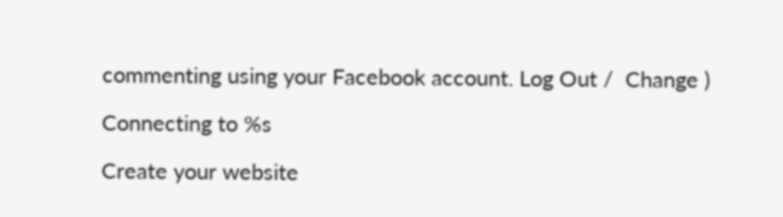commenting using your Facebook account. Log Out /  Change )

Connecting to %s

Create your website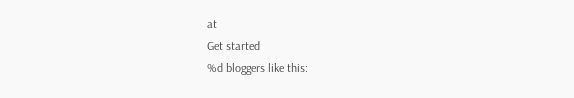at
Get started
%d bloggers like this: